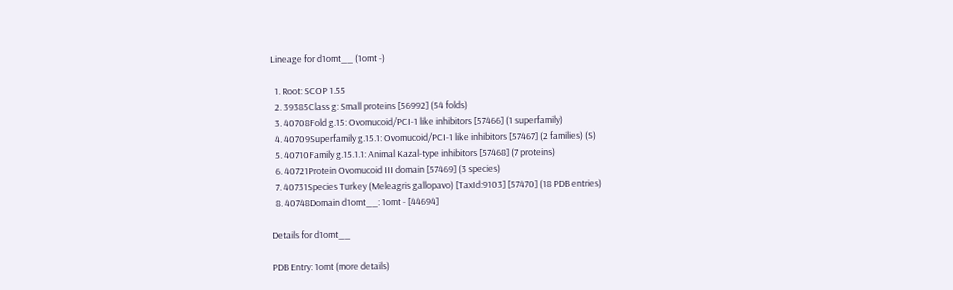Lineage for d1omt__ (1omt -)

  1. Root: SCOP 1.55
  2. 39385Class g: Small proteins [56992] (54 folds)
  3. 40708Fold g.15: Ovomucoid/PCI-1 like inhibitors [57466] (1 superfamily)
  4. 40709Superfamily g.15.1: Ovomucoid/PCI-1 like inhibitors [57467] (2 families) (S)
  5. 40710Family g.15.1.1: Animal Kazal-type inhibitors [57468] (7 proteins)
  6. 40721Protein Ovomucoid III domain [57469] (3 species)
  7. 40731Species Turkey (Meleagris gallopavo) [TaxId:9103] [57470] (18 PDB entries)
  8. 40748Domain d1omt__: 1omt - [44694]

Details for d1omt__

PDB Entry: 1omt (more details)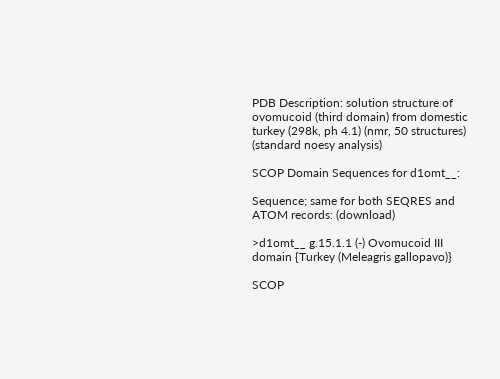PDB Description: solution structure of ovomucoid (third domain) from domestic turkey (298k, ph 4.1) (nmr, 50 structures) (standard noesy analysis)

SCOP Domain Sequences for d1omt__:

Sequence; same for both SEQRES and ATOM records: (download)

>d1omt__ g.15.1.1 (-) Ovomucoid III domain {Turkey (Meleagris gallopavo)}

SCOP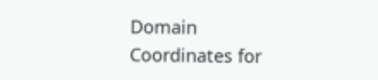Domain Coordinates for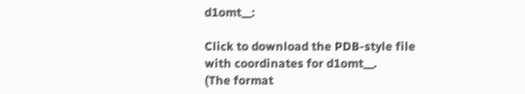d1omt__:

Click to download the PDB-style file with coordinates for d1omt__.
(The format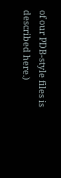of our PDB-style files is described here.)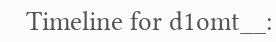Timeline for d1omt__: